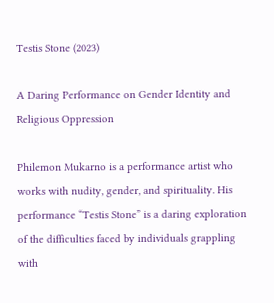Testis Stone (2023)

A Daring Performance on Gender Identity and Religious Oppression

Philemon Mukarno is a performance artist who works with nudity, gender, and spirituality. His performance “Testis Stone” is a daring exploration of the difficulties faced by individuals grappling with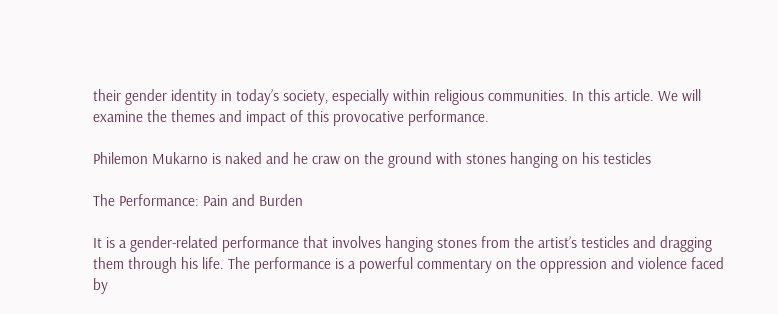their gender identity in today’s society, especially within religious communities. In this article. We will examine the themes and impact of this provocative performance.

Philemon Mukarno is naked and he craw on the ground with stones hanging on his testicles

The Performance: Pain and Burden

It is a gender-related performance that involves hanging stones from the artist’s testicles and dragging them through his life. The performance is a powerful commentary on the oppression and violence faced by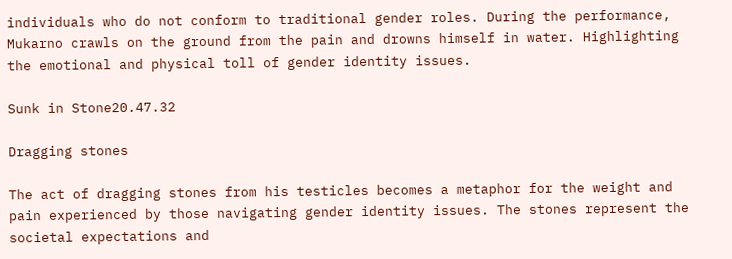individuals who do not conform to traditional gender roles. During the performance, Mukarno crawls on the ground from the pain and drowns himself in water. Highlighting the emotional and physical toll of gender identity issues.

Sunk in Stone20.47.32

Dragging stones

The act of dragging stones from his testicles becomes a metaphor for the weight and pain experienced by those navigating gender identity issues. The stones represent the societal expectations and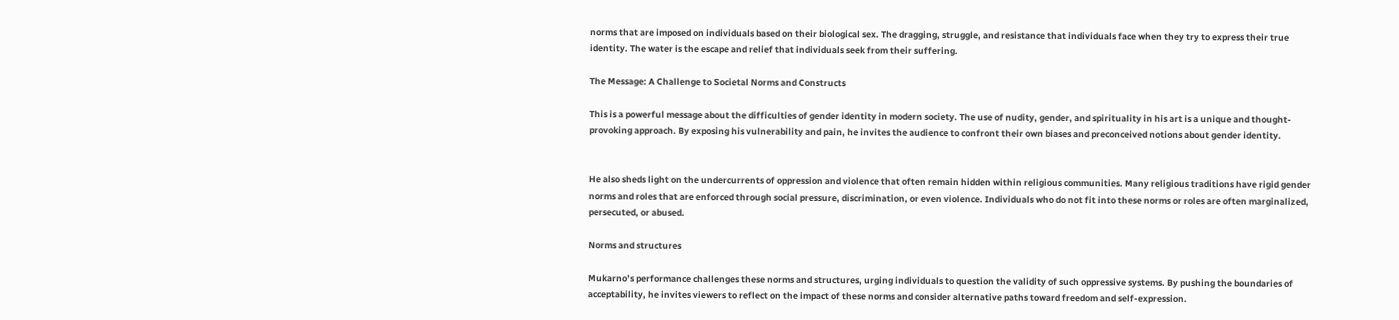norms that are imposed on individuals based on their biological sex. The dragging, struggle, and resistance that individuals face when they try to express their true identity. The water is the escape and relief that individuals seek from their suffering.

The Message: A Challenge to Societal Norms and Constructs

This is a powerful message about the difficulties of gender identity in modern society. The use of nudity, gender, and spirituality in his art is a unique and thought-provoking approach. By exposing his vulnerability and pain, he invites the audience to confront their own biases and preconceived notions about gender identity.


He also sheds light on the undercurrents of oppression and violence that often remain hidden within religious communities. Many religious traditions have rigid gender norms and roles that are enforced through social pressure, discrimination, or even violence. Individuals who do not fit into these norms or roles are often marginalized, persecuted, or abused.

Norms and structures

Mukarno’s performance challenges these norms and structures, urging individuals to question the validity of such oppressive systems. By pushing the boundaries of acceptability, he invites viewers to reflect on the impact of these norms and consider alternative paths toward freedom and self-expression.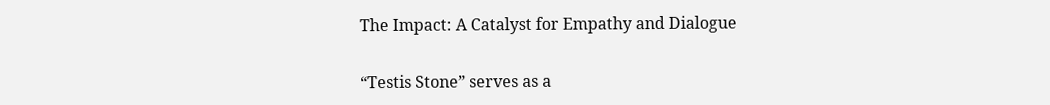The Impact: A Catalyst for Empathy and Dialogue

“Testis Stone” serves as a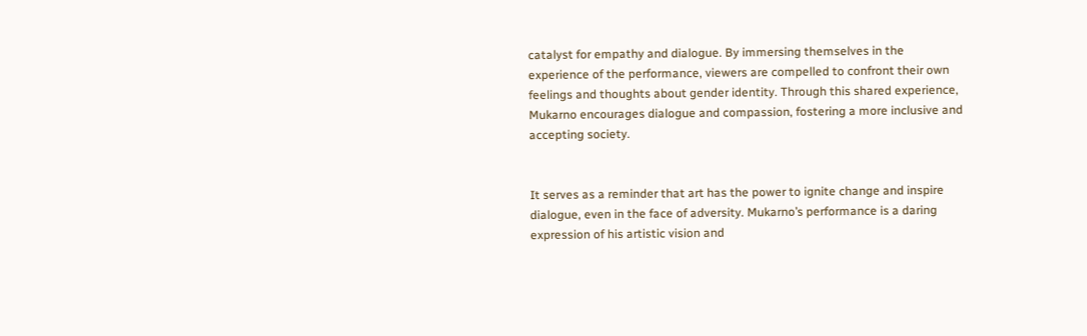catalyst for empathy and dialogue. By immersing themselves in the experience of the performance, viewers are compelled to confront their own feelings and thoughts about gender identity. Through this shared experience, Mukarno encourages dialogue and compassion, fostering a more inclusive and accepting society.


It serves as a reminder that art has the power to ignite change and inspire dialogue, even in the face of adversity. Mukarno’s performance is a daring expression of his artistic vision and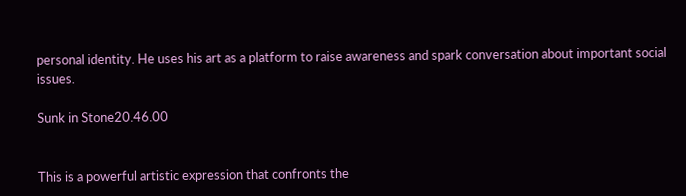personal identity. He uses his art as a platform to raise awareness and spark conversation about important social issues.

Sunk in Stone20.46.00


This is a powerful artistic expression that confronts the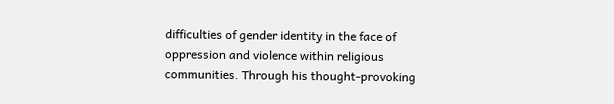difficulties of gender identity in the face of oppression and violence within religious communities. Through his thought-provoking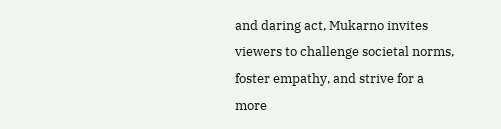and daring act, Mukarno invites viewers to challenge societal norms, foster empathy, and strive for a more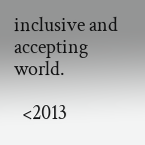inclusive and accepting world.

  <2013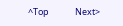^Top             Next>